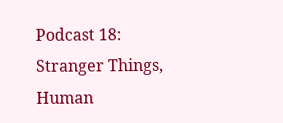Podcast 18: Stranger Things, Human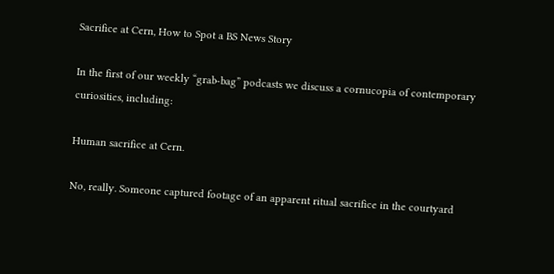Sacrifice at Cern, How to Spot a BS News Story

In the first of our weekly “grab-bag” podcasts we discuss a cornucopia of contemporary curiosities, including:

Human sacrifice at Cern.

No, really. Someone captured footage of an apparent ritual sacrifice in the courtyard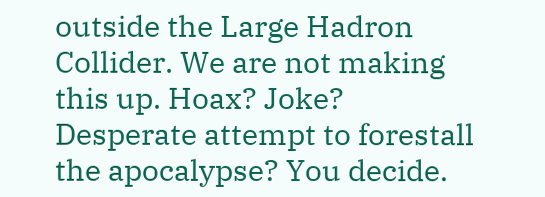outside the Large Hadron Collider. We are not making this up. Hoax? Joke? Desperate attempt to forestall the apocalypse? You decide.